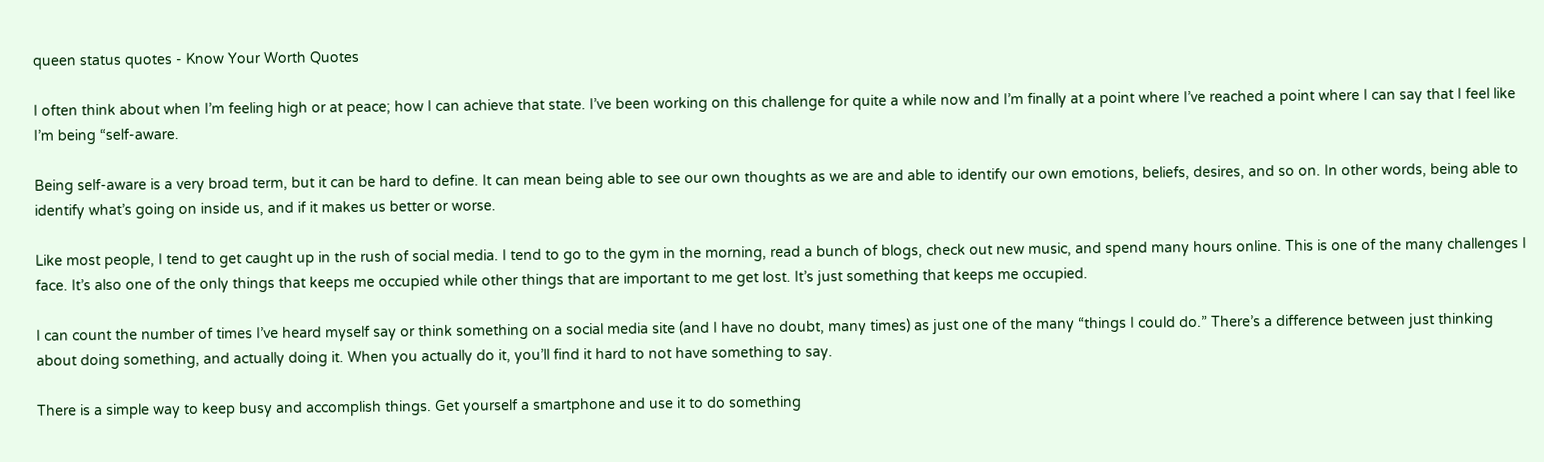queen status quotes - Know Your Worth Quotes

I often think about when I’m feeling high or at peace; how I can achieve that state. I’ve been working on this challenge for quite a while now and I’m finally at a point where I’ve reached a point where I can say that I feel like I’m being “self-aware.

Being self-aware is a very broad term, but it can be hard to define. It can mean being able to see our own thoughts as we are and able to identify our own emotions, beliefs, desires, and so on. In other words, being able to identify what’s going on inside us, and if it makes us better or worse.

Like most people, I tend to get caught up in the rush of social media. I tend to go to the gym in the morning, read a bunch of blogs, check out new music, and spend many hours online. This is one of the many challenges I face. It’s also one of the only things that keeps me occupied while other things that are important to me get lost. It’s just something that keeps me occupied.

I can count the number of times I’ve heard myself say or think something on a social media site (and I have no doubt, many times) as just one of the many “things I could do.” There’s a difference between just thinking about doing something, and actually doing it. When you actually do it, you’ll find it hard to not have something to say.

There is a simple way to keep busy and accomplish things. Get yourself a smartphone and use it to do something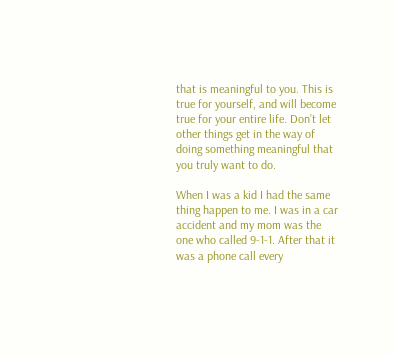that is meaningful to you. This is true for yourself, and will become true for your entire life. Don’t let other things get in the way of doing something meaningful that you truly want to do.

When I was a kid I had the same thing happen to me. I was in a car accident and my mom was the one who called 9-1-1. After that it was a phone call every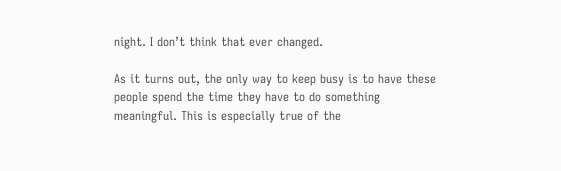night. I don’t think that ever changed.

As it turns out, the only way to keep busy is to have these people spend the time they have to do something meaningful. This is especially true of the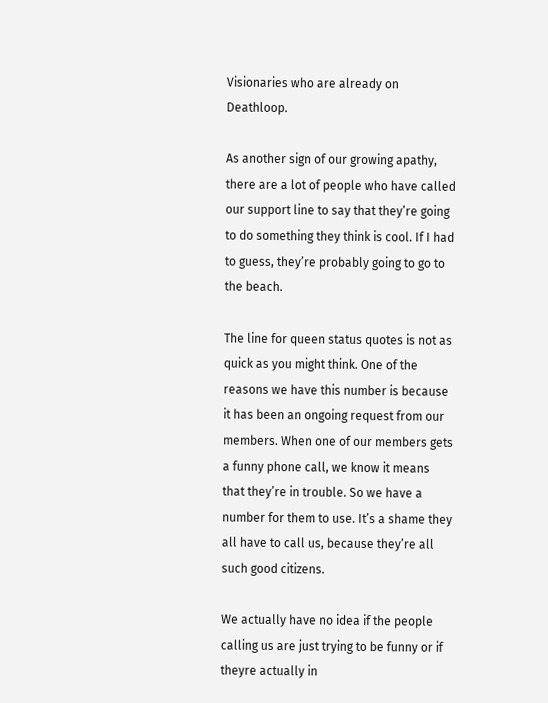Visionaries who are already on Deathloop.

As another sign of our growing apathy, there are a lot of people who have called our support line to say that they’re going to do something they think is cool. If I had to guess, they’re probably going to go to the beach.

The line for queen status quotes is not as quick as you might think. One of the reasons we have this number is because it has been an ongoing request from our members. When one of our members gets a funny phone call, we know it means that they’re in trouble. So we have a number for them to use. It’s a shame they all have to call us, because they’re all such good citizens.

We actually have no idea if the people calling us are just trying to be funny or if theyre actually in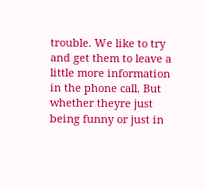trouble. We like to try and get them to leave a little more information in the phone call. But whether theyre just being funny or just in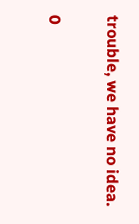trouble, we have no idea.

0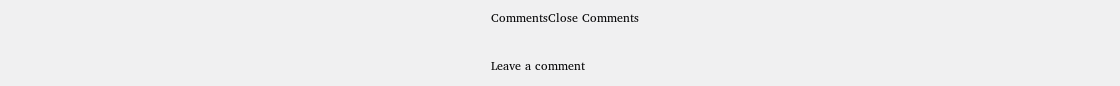CommentsClose Comments

Leave a comment